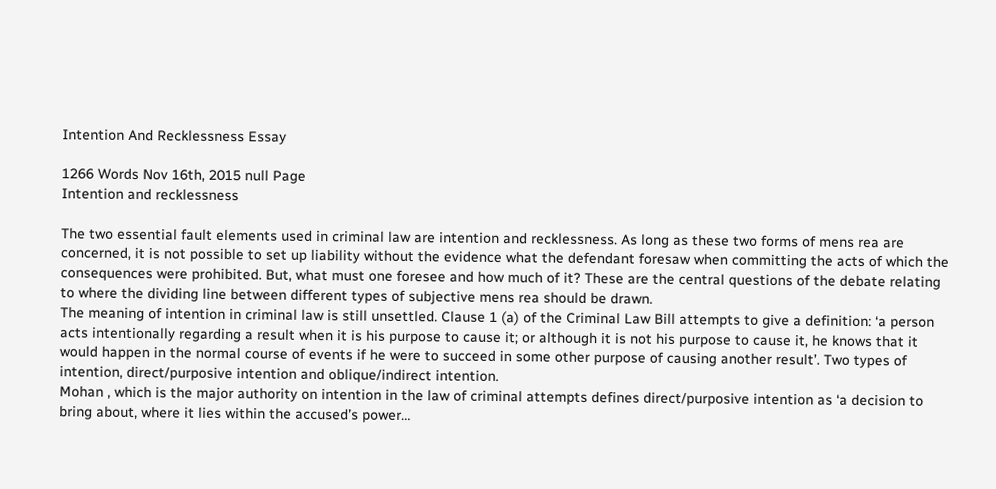Intention And Recklessness Essay

1266 Words Nov 16th, 2015 null Page
Intention and recklessness

The two essential fault elements used in criminal law are intention and recklessness. As long as these two forms of mens rea are concerned, it is not possible to set up liability without the evidence what the defendant foresaw when committing the acts of which the consequences were prohibited. But, what must one foresee and how much of it? These are the central questions of the debate relating to where the dividing line between different types of subjective mens rea should be drawn.
The meaning of intention in criminal law is still unsettled. Clause 1 (a) of the Criminal Law Bill attempts to give a definition: ‘a person acts intentionally regarding a result when it is his purpose to cause it; or although it is not his purpose to cause it, he knows that it would happen in the normal course of events if he were to succeed in some other purpose of causing another result’. Two types of intention, direct/purposive intention and oblique/indirect intention.
Mohan , which is the major authority on intention in the law of criminal attempts defines direct/purposive intention as ‘a decision to bring about, where it lies within the accused’s power…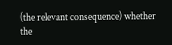(the relevant consequence) whether the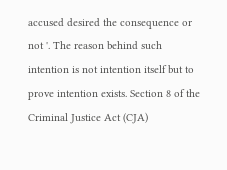accused desired the consequence or not '. The reason behind such intention is not intention itself but to prove intention exists. Section 8 of the Criminal Justice Act (CJA)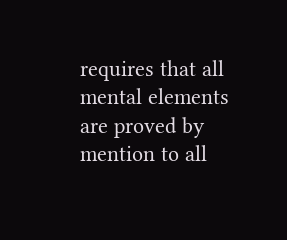requires that all mental elements are proved by mention to all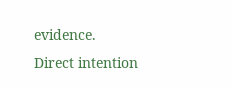evidence.
Direct intention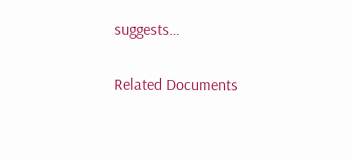suggests…

Related Documents